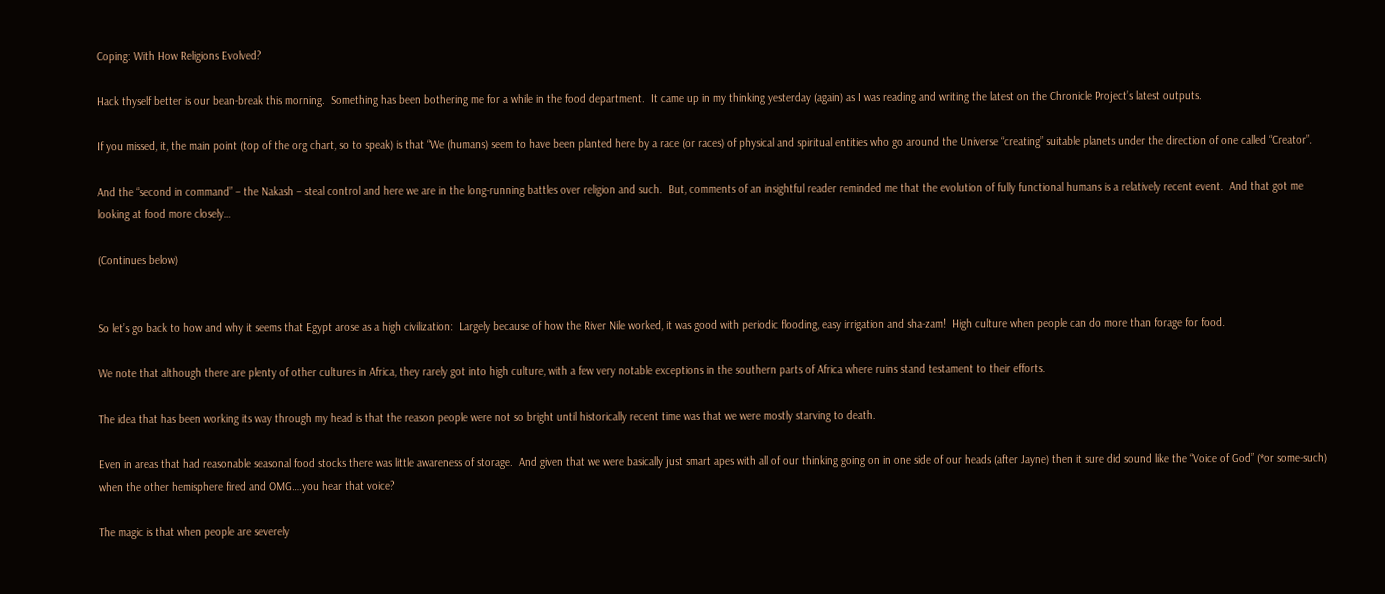Coping: With How Religions Evolved?

Hack thyself better is our bean-break this morning.  Something has been bothering me for a while in the food department.  It came up in my thinking yesterday (again) as I was reading and writing the latest on the Chronicle Project’s latest outputs.

If you missed, it, the main point (top of the org chart, so to speak) is that “We (humans) seem to have been planted here by a race (or races) of physical and spiritual entities who go around the Universe “creating” suitable planets under the direction of one called “Creator”.

And the “second in command” – the Nakash – steal control and here we are in the long-running battles over religion and such.  But, comments of an insightful reader reminded me that the evolution of fully functional humans is a relatively recent event.  And that got me looking at food more closely…

(Continues below)


So let’s go back to how and why it seems that Egypt arose as a high civilization:  Largely because of how the River Nile worked, it was good with periodic flooding, easy irrigation and sha-zam!  High culture when people can do more than forage for food.

We note that although there are plenty of other cultures in Africa, they rarely got into high culture, with a few very notable exceptions in the southern parts of Africa where ruins stand testament to their efforts.

The idea that has been working its way through my head is that the reason people were not so bright until historically recent time was that we were mostly starving to death.

Even in areas that had reasonable seasonal food stocks there was little awareness of storage.  And given that we were basically just smart apes with all of our thinking going on in one side of our heads (after Jayne) then it sure did sound like the “Voice of God” (*or some-such) when the other hemisphere fired and OMG….you hear that voice?

The magic is that when people are severely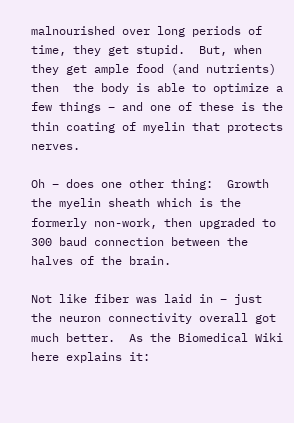malnourished over long periods of time, they get stupid.  But, when they get ample food (and nutrients) then  the body is able to optimize a few things – and one of these is the thin coating of myelin that protects nerves.

Oh – does one other thing:  Growth the myelin sheath which is the formerly non-work, then upgraded to 300 baud connection between the halves of the brain.

Not like fiber was laid in – just the neuron connectivity overall got much better.  As the Biomedical Wiki here explains it: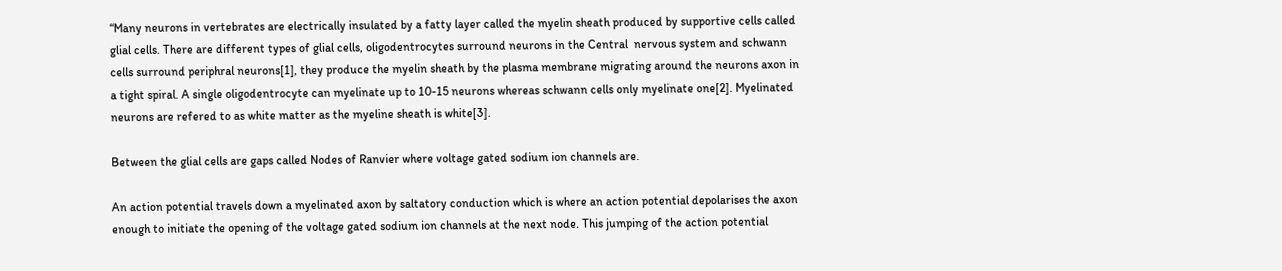“Many neurons in vertebrates are electrically insulated by a fatty layer called the myelin sheath produced by supportive cells called glial cells. There are different types of glial cells, oligodentrocytes surround neurons in the Central  nervous system and schwann cells surround periphral neurons[1], they produce the myelin sheath by the plasma membrane migrating around the neurons axon in a tight spiral. A single oligodentrocyte can myelinate up to 10-15 neurons whereas schwann cells only myelinate one[2]. Myelinated neurons are refered to as white matter as the myeline sheath is white[3].

Between the glial cells are gaps called Nodes of Ranvier where voltage gated sodium ion channels are.

An action potential travels down a myelinated axon by saltatory conduction which is where an action potential depolarises the axon enough to initiate the opening of the voltage gated sodium ion channels at the next node. This jumping of the action potential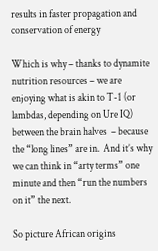results in faster propagation and conservation of energy

Which is why – thanks to dynamite nutrition resources – we are enjoying what is akin to T-1 (or lambdas, depending on Ure IQ) between the brain halves  – because the “long lines” are in.  And it’s why we can think in “arty terms” one minute and then “run the numbers on it” the next.

So picture African origins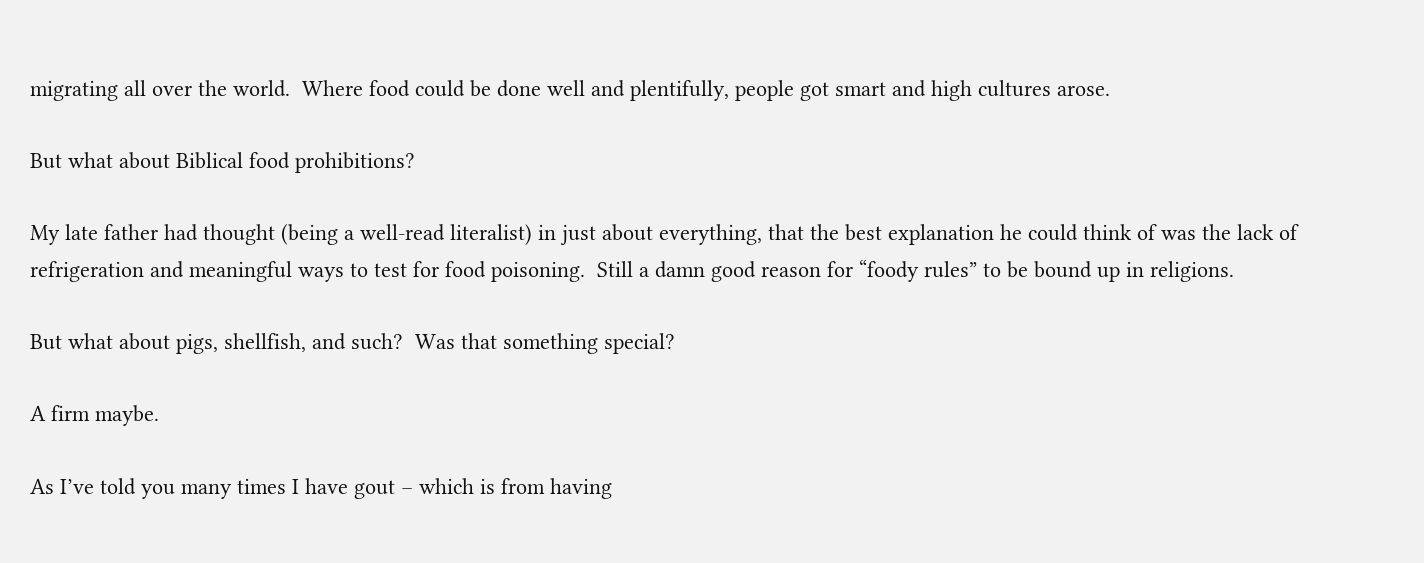migrating all over the world.  Where food could be done well and plentifully, people got smart and high cultures arose.

But what about Biblical food prohibitions?

My late father had thought (being a well-read literalist) in just about everything, that the best explanation he could think of was the lack of refrigeration and meaningful ways to test for food poisoning.  Still a damn good reason for “foody rules” to be bound up in religions.

But what about pigs, shellfish, and such?  Was that something special?

A firm maybe.

As I’ve told you many times I have gout – which is from having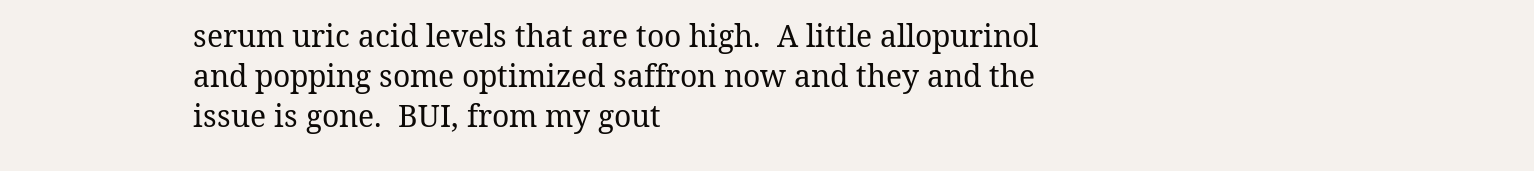serum uric acid levels that are too high.  A little allopurinol and popping some optimized saffron now and they and the issue is gone.  BUI, from my gout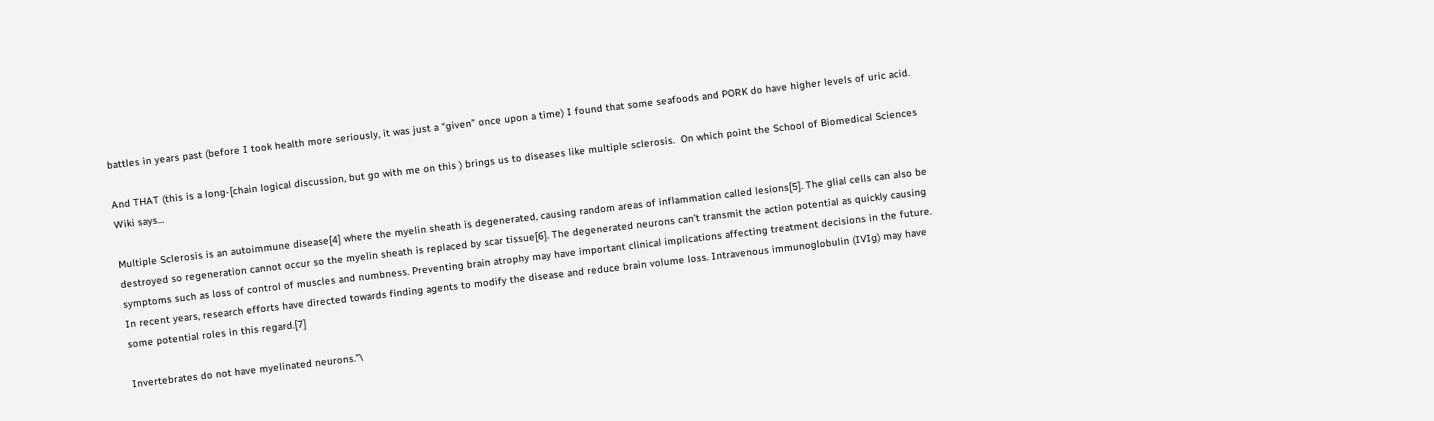battles in years past (before I took health more seriously, it was just a “given” once upon a time) I found that some seafoods and PORK do have higher levels of uric acid.

And THAT (this is a long-[chain logical discussion, but go with me on this ) brings us to diseases like multiple sclerosis.  On which point the School of Biomedical Sciences Wiki says…

Multiple Sclerosis is an autoimmune disease[4] where the myelin sheath is degenerated, causing random areas of inflammation called lesions[5]. The glial cells can also be destroyed so regeneration cannot occur so the myelin sheath is replaced by scar tissue[6]. The degenerated neurons can’t transmit the action potential as quickly causing symptoms such as loss of control of muscles and numbness. Preventing brain atrophy may have important clinical implications affecting treatment decisions in the future. In recent years, research efforts have directed towards finding agents to modify the disease and reduce brain volume loss. Intravenous immunoglobulin (IVIg) may have some potential roles in this regard.[7]

Invertebrates do not have myelinated neurons.”\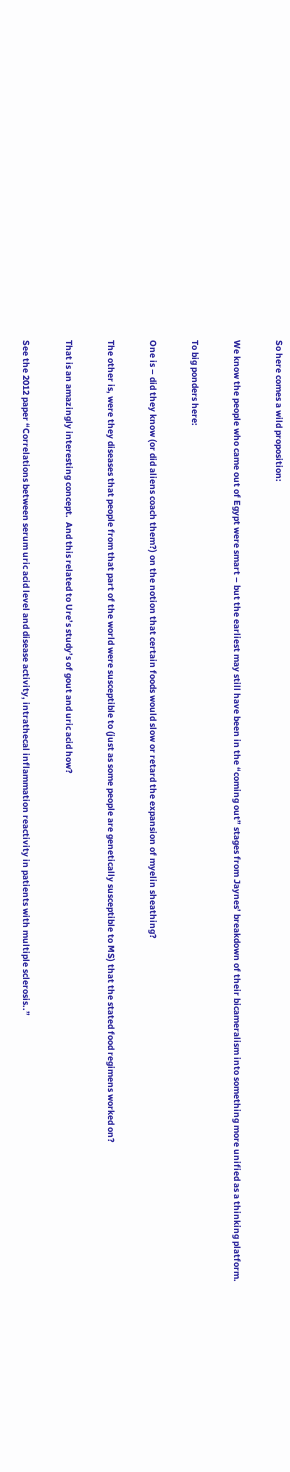So here comes a wild proposition:

We know the people who came out of Egypt were smart – but the earliest may still have been in the “coming out” stages from Jaynes’ breakdown of their bicameralism into something more unified as a thinking platform.

To big ponders here:

One is – did they know (or did aliens coach them?) on the notion that certain foods would slow or retard the expansion of myelin sheathing?

The other is, were they diseases that people from that part of the world were susceptible to (just as some people are genetically susceptible to MS) that the stated food regimens worked on?

That is an amazingly interesting concept.  And this related to Ure’s study’s of gout and uric acid how?

See the 2012 paper “Correlations between serum uric acid level and disease activity, intrathecal inflammation reactivity in patients with multiple sclerosis..”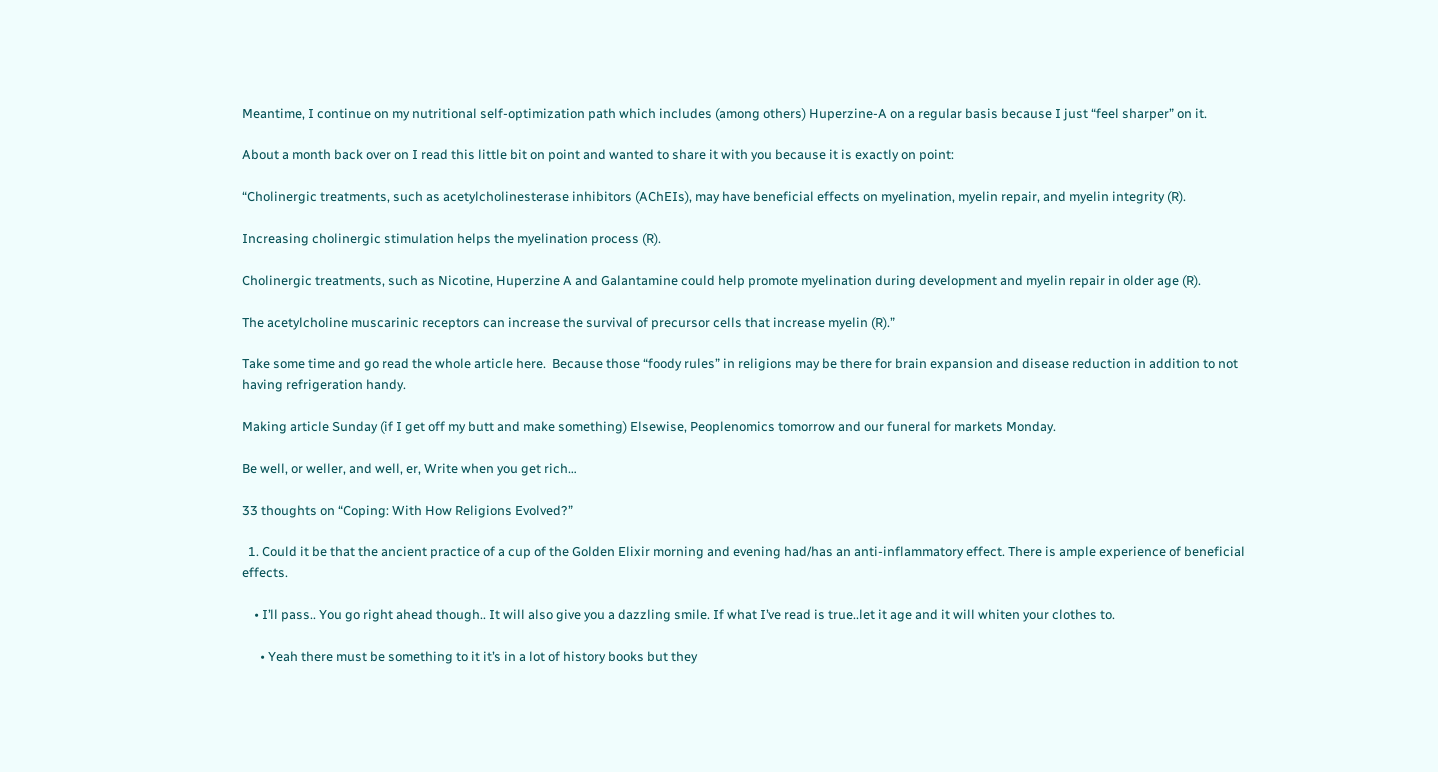Meantime, I continue on my nutritional self-optimization path which includes (among others) Huperzine-A on a regular basis because I just “feel sharper” on it.

About a month back over on I read this little bit on point and wanted to share it with you because it is exactly on point:

“Cholinergic treatments, such as acetylcholinesterase inhibitors (AChEIs), may have beneficial effects on myelination, myelin repair, and myelin integrity (R).

Increasing cholinergic stimulation helps the myelination process (R).

Cholinergic treatments, such as Nicotine, Huperzine A and Galantamine could help promote myelination during development and myelin repair in older age (R).

The acetylcholine muscarinic receptors can increase the survival of precursor cells that increase myelin (R).”

Take some time and go read the whole article here.  Because those “foody rules” in religions may be there for brain expansion and disease reduction in addition to not having refrigeration handy.

Making article Sunday (if I get off my butt and make something) Elsewise, Peoplenomics tomorrow and our funeral for markets Monday.

Be well, or weller, and well, er, Write when you get rich…

33 thoughts on “Coping: With How Religions Evolved?”

  1. Could it be that the ancient practice of a cup of the Golden Elixir morning and evening had/has an anti-inflammatory effect. There is ample experience of beneficial effects.

    • I’ll pass.. You go right ahead though.. It will also give you a dazzling smile. If what I’ve read is true..let it age and it will whiten your clothes to.

      • Yeah there must be something to it it’s in a lot of history books but they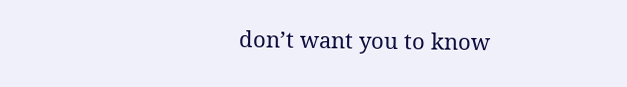don’t want you to know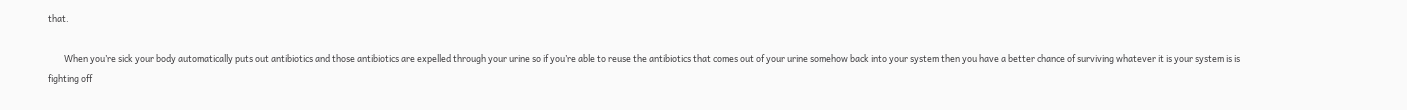that.

        When you’re sick your body automatically puts out antibiotics and those antibiotics are expelled through your urine so if you’re able to reuse the antibiotics that comes out of your urine somehow back into your system then you have a better chance of surviving whatever it is your system is is fighting off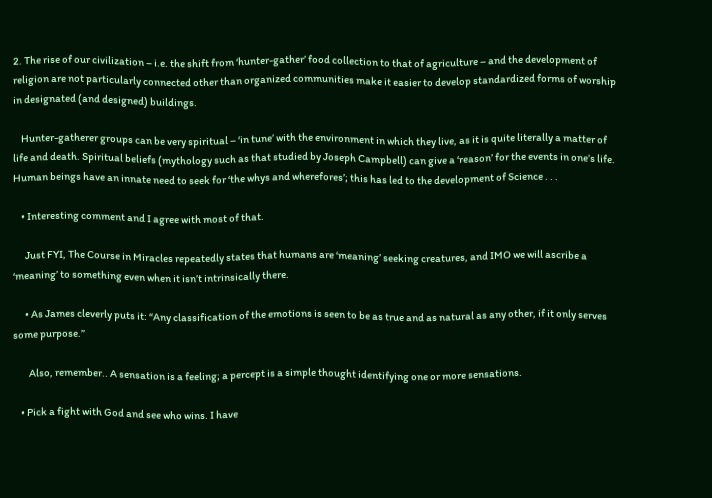2. The rise of our civilization – i.e. the shift from ‘hunter-gather’ food collection to that of agriculture – and the development of religion are not particularly connected other than organized communities make it easier to develop standardized forms of worship in designated (and designed) buildings.

    Hunter-gatherer groups can be very spiritual – ‘in tune’ with the environment in which they live, as it is quite literally a matter of life and death. Spiritual beliefs (mythology such as that studied by Joseph Campbell) can give a ‘reason’ for the events in one’s life. Human beings have an innate need to seek for ‘the whys and wherefores’; this has led to the development of Science . . .

    • Interesting comment and I agree with most of that.

      Just FYI, The Course in Miracles repeatedly states that humans are ‘meaning’ seeking creatures, and IMO we will ascribe a ‘meaning’ to something even when it isn’t intrinsically there.

      • As James cleverly puts it: “Any classification of the emotions is seen to be as true and as natural as any other, if it only serves some purpose.”

        Also, remember.. A sensation is a feeling; a percept is a simple thought identifying one or more sensations.

    • Pick a fight with God and see who wins. I have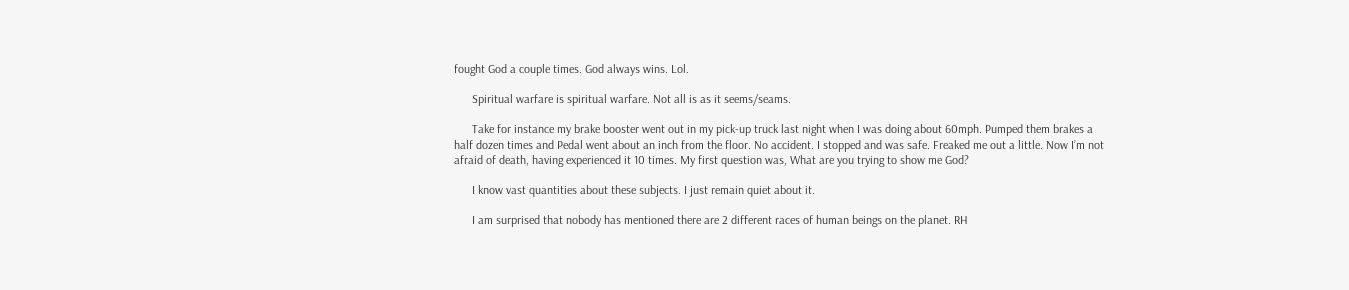fought God a couple times. God always wins. Lol.

      Spiritual warfare is spiritual warfare. Not all is as it seems/seams.

      Take for instance my brake booster went out in my pick-up truck last night when I was doing about 60mph. Pumped them brakes a half dozen times and Pedal went about an inch from the floor. No accident. I stopped and was safe. Freaked me out a little. Now I’m not afraid of death, having experienced it 10 times. My first question was, What are you trying to show me God?

      I know vast quantities about these subjects. I just remain quiet about it.

      I am surprised that nobody has mentioned there are 2 different races of human beings on the planet. RH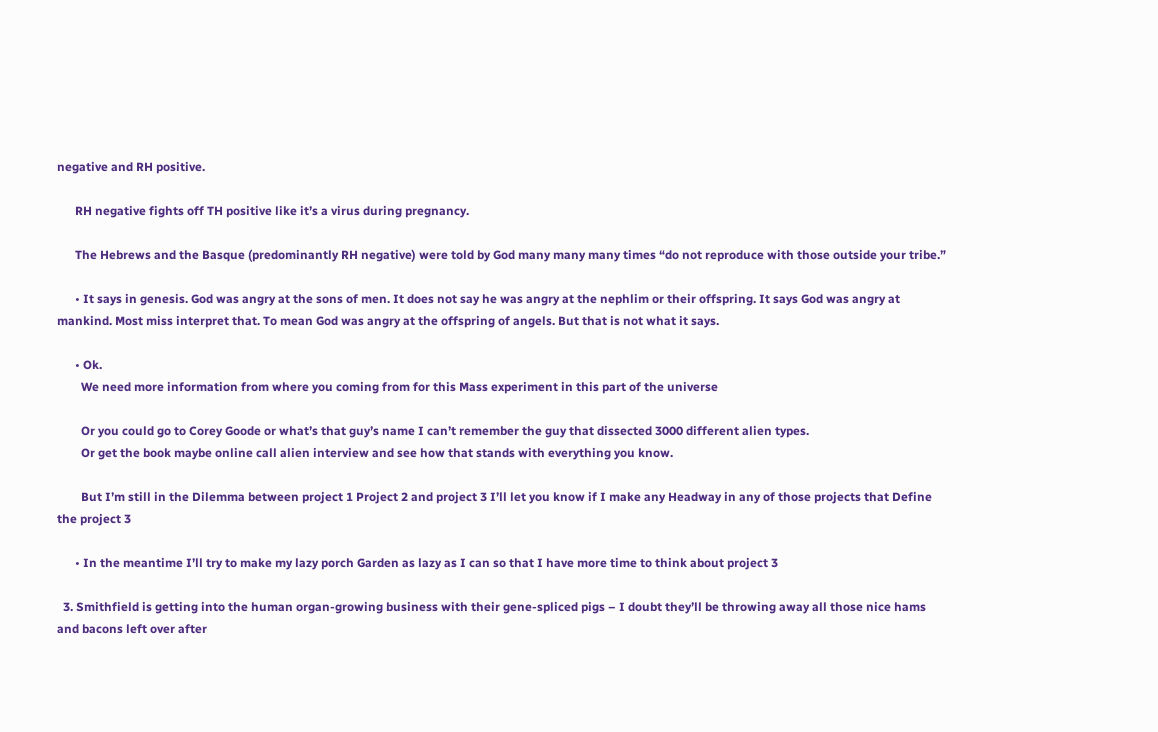negative and RH positive.

      RH negative fights off TH positive like it’s a virus during pregnancy.

      The Hebrews and the Basque (predominantly RH negative) were told by God many many many times “do not reproduce with those outside your tribe.”

      • It says in genesis. God was angry at the sons of men. It does not say he was angry at the nephlim or their offspring. It says God was angry at mankind. Most miss interpret that. To mean God was angry at the offspring of angels. But that is not what it says.

      • Ok.
        We need more information from where you coming from for this Mass experiment in this part of the universe

        Or you could go to Corey Goode or what’s that guy’s name I can’t remember the guy that dissected 3000 different alien types.
        Or get the book maybe online call alien interview and see how that stands with everything you know.

        But I’m still in the Dilemma between project 1 Project 2 and project 3 I’ll let you know if I make any Headway in any of those projects that Define the project 3

      • In the meantime I’ll try to make my lazy porch Garden as lazy as I can so that I have more time to think about project 3

  3. Smithfield is getting into the human organ-growing business with their gene-spliced pigs – I doubt they’ll be throwing away all those nice hams and bacons left over after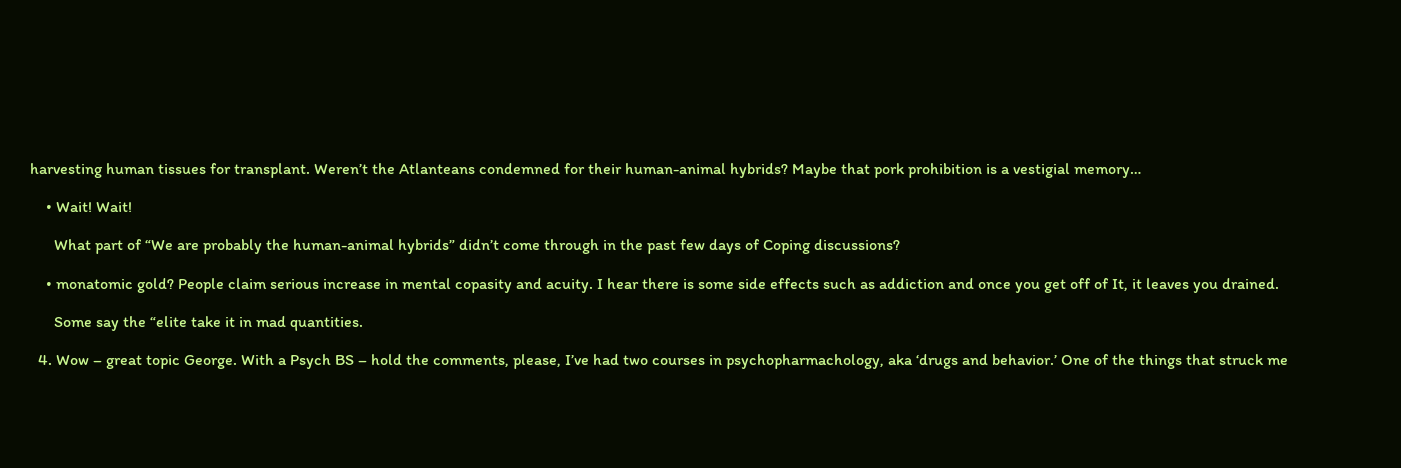harvesting human tissues for transplant. Weren’t the Atlanteans condemned for their human-animal hybrids? Maybe that pork prohibition is a vestigial memory…

    • Wait! Wait!

      What part of “We are probably the human-animal hybrids” didn’t come through in the past few days of Coping discussions?

    • monatomic gold? People claim serious increase in mental copasity and acuity. I hear there is some side effects such as addiction and once you get off of It, it leaves you drained.

      Some say the “elite take it in mad quantities.

  4. Wow – great topic George. With a Psych BS – hold the comments, please, I’ve had two courses in psychopharmachology, aka ‘drugs and behavior.’ One of the things that struck me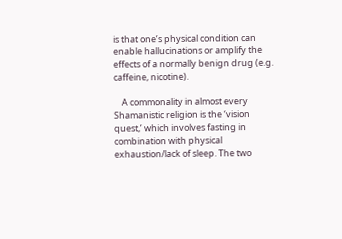is that one’s physical condition can enable hallucinations or amplify the effects of a normally benign drug (e.g. caffeine, nicotine).

    A commonality in almost every Shamanistic religion is the ‘vision quest,’ which involves fasting in combination with physical exhaustion/lack of sleep. The two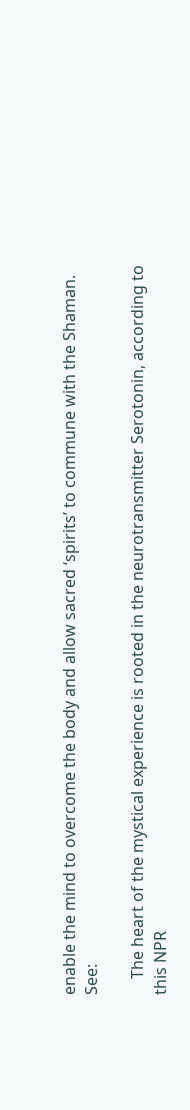enable the mind to overcome the body and allow sacred ‘spirits’ to commune with the Shaman. See:

    The heart of the mystical experience is rooted in the neurotransmitter Serotonin, according to this NPR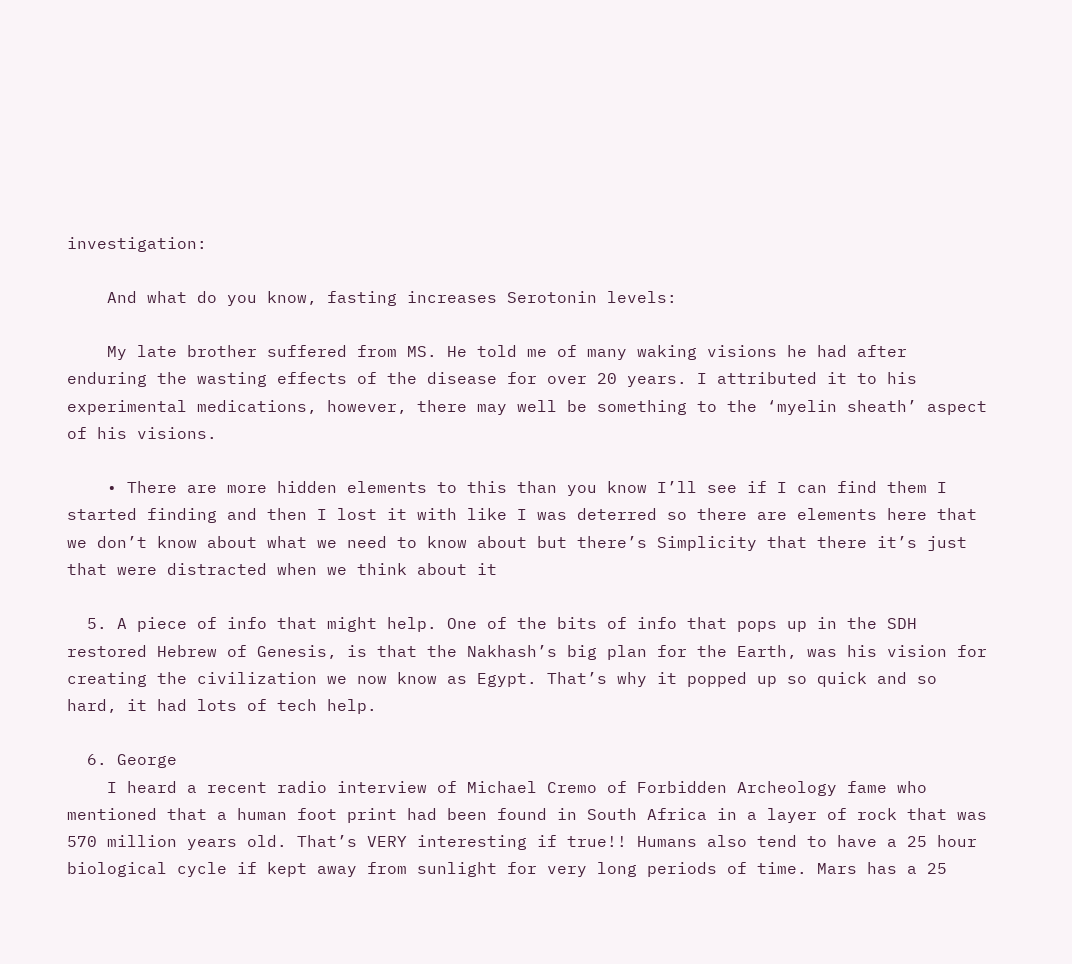investigation:

    And what do you know, fasting increases Serotonin levels:

    My late brother suffered from MS. He told me of many waking visions he had after enduring the wasting effects of the disease for over 20 years. I attributed it to his experimental medications, however, there may well be something to the ‘myelin sheath’ aspect of his visions.

    • There are more hidden elements to this than you know I’ll see if I can find them I started finding and then I lost it with like I was deterred so there are elements here that we don’t know about what we need to know about but there’s Simplicity that there it’s just that were distracted when we think about it

  5. A piece of info that might help. One of the bits of info that pops up in the SDH restored Hebrew of Genesis, is that the Nakhash’s big plan for the Earth, was his vision for creating the civilization we now know as Egypt. That’s why it popped up so quick and so hard, it had lots of tech help.

  6. George
    I heard a recent radio interview of Michael Cremo of Forbidden Archeology fame who mentioned that a human foot print had been found in South Africa in a layer of rock that was 570 million years old. That’s VERY interesting if true!! Humans also tend to have a 25 hour biological cycle if kept away from sunlight for very long periods of time. Mars has a 25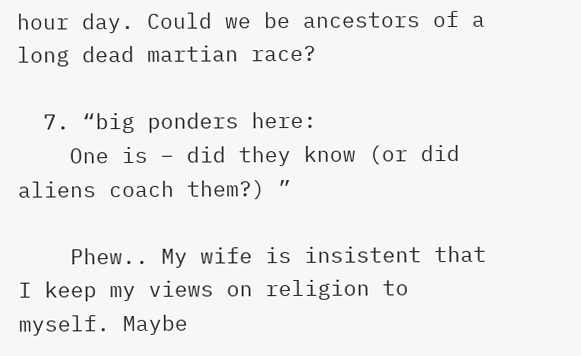hour day. Could we be ancestors of a long dead martian race?

  7. “big ponders here:
    One is – did they know (or did aliens coach them?) ”

    Phew.. My wife is insistent that I keep my views on religion to myself. Maybe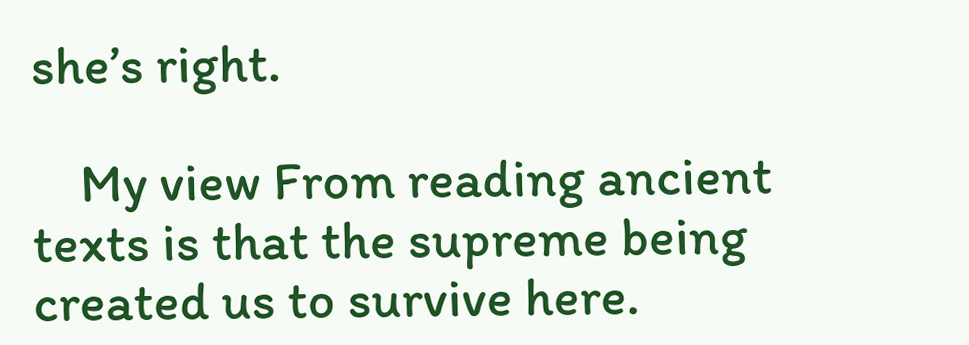she’s right.

    My view From reading ancient texts is that the supreme being created us to survive here.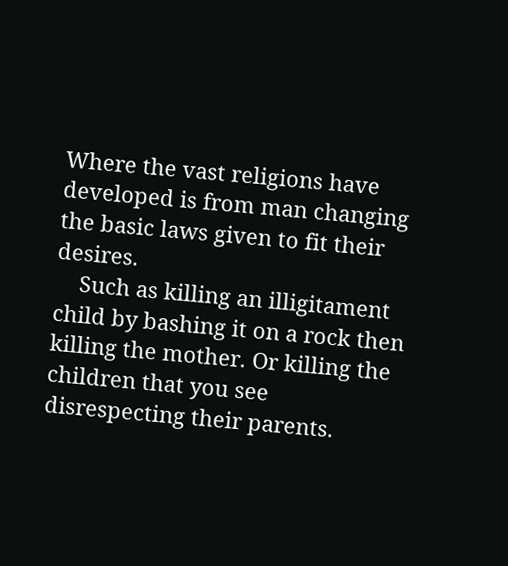Where the vast religions have developed is from man changing the basic laws given to fit their desires.
    Such as killing an illigitament child by bashing it on a rock then killing the mother. Or killing the children that you see disrespecting their parents.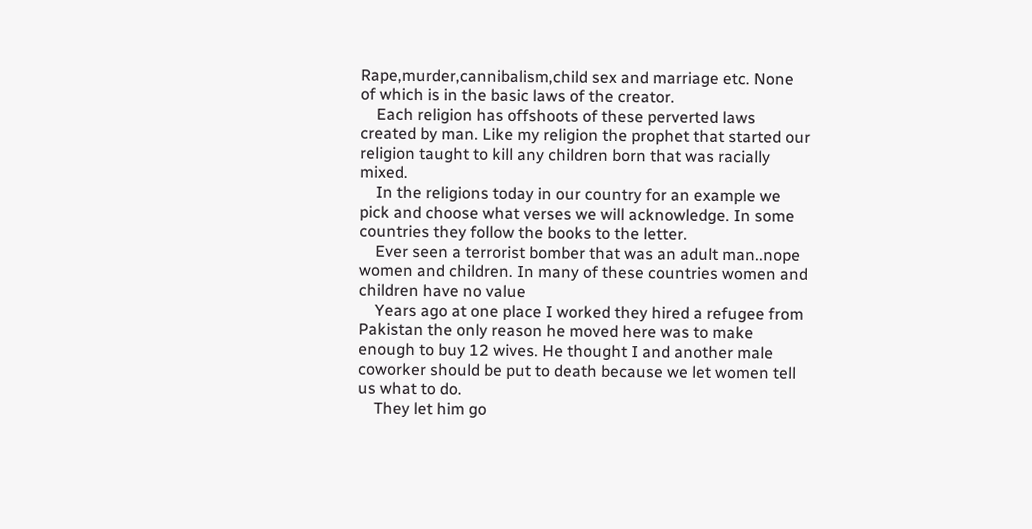Rape,murder,cannibalism,child sex and marriage etc. None of which is in the basic laws of the creator.
    Each religion has offshoots of these perverted laws created by man. Like my religion the prophet that started our religion taught to kill any children born that was racially mixed.
    In the religions today in our country for an example we pick and choose what verses we will acknowledge. In some countries they follow the books to the letter.
    Ever seen a terrorist bomber that was an adult man..nope women and children. In many of these countries women and children have no value
    Years ago at one place I worked they hired a refugee from Pakistan the only reason he moved here was to make enough to buy 12 wives. He thought I and another male coworker should be put to death because we let women tell us what to do.
    They let him go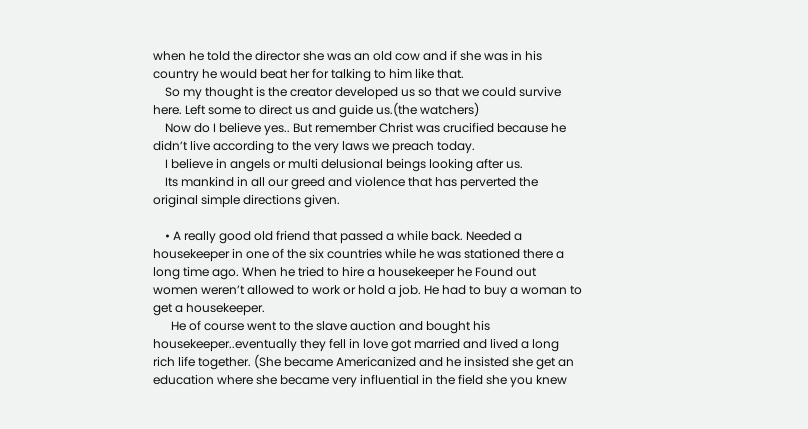when he told the director she was an old cow and if she was in his country he would beat her for talking to him like that.
    So my thought is the creator developed us so that we could survive here. Left some to direct us and guide us.(the watchers)
    Now do I believe yes.. But remember Christ was crucified because he didn’t live according to the very laws we preach today.
    I believe in angels or multi delusional beings looking after us.
    Its mankind in all our greed and violence that has perverted the original simple directions given.

    • A really good old friend that passed a while back. Needed a housekeeper in one of the six countries while he was stationed there a long time ago. When he tried to hire a housekeeper he Found out women weren’t allowed to work or hold a job. He had to buy a woman to get a housekeeper.
      He of course went to the slave auction and bought his housekeeper..eventually they fell in love got married and lived a long rich life together. (She became Americanized and he insisted she get an education where she became very influential in the field she you knew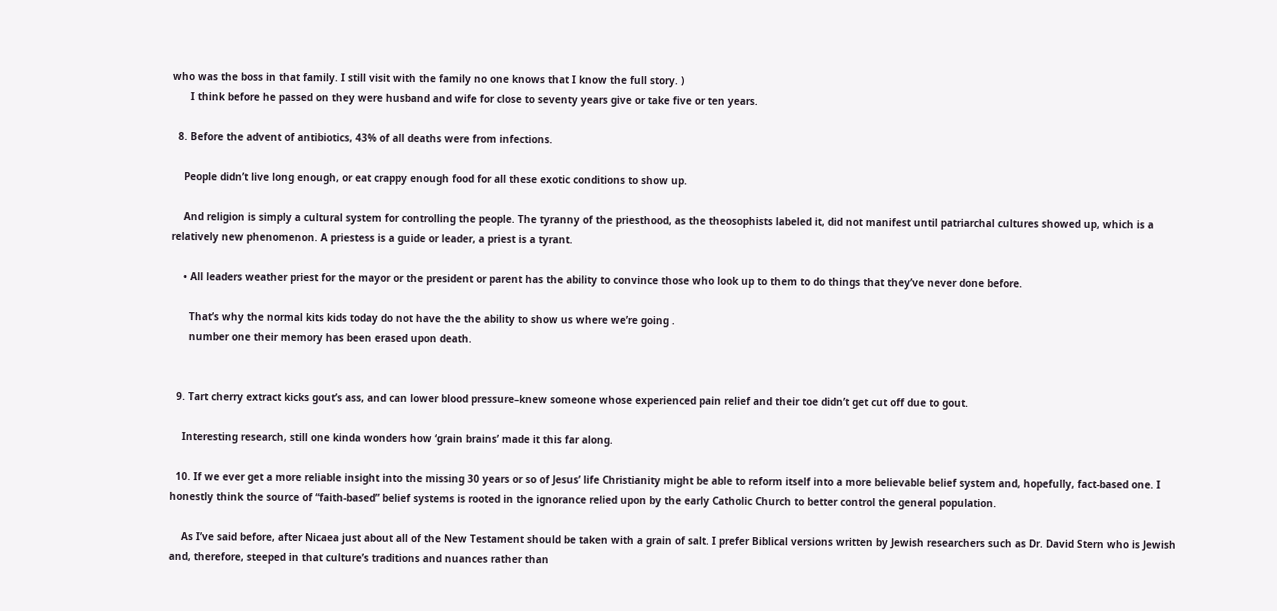who was the boss in that family. I still visit with the family no one knows that I know the full story. )
      I think before he passed on they were husband and wife for close to seventy years give or take five or ten years.

  8. Before the advent of antibiotics, 43% of all deaths were from infections.

    People didn’t live long enough, or eat crappy enough food for all these exotic conditions to show up.

    And religion is simply a cultural system for controlling the people. The tyranny of the priesthood, as the theosophists labeled it, did not manifest until patriarchal cultures showed up, which is a relatively new phenomenon. A priestess is a guide or leader, a priest is a tyrant.

    • All leaders weather priest for the mayor or the president or parent has the ability to convince those who look up to them to do things that they’ve never done before.

      That’s why the normal kits kids today do not have the the ability to show us where we’re going .
      number one their memory has been erased upon death.


  9. Tart cherry extract kicks gout’s ass, and can lower blood pressure–knew someone whose experienced pain relief and their toe didn’t get cut off due to gout.

    Interesting research, still one kinda wonders how ‘grain brains’ made it this far along.

  10. If we ever get a more reliable insight into the missing 30 years or so of Jesus’ life Christianity might be able to reform itself into a more believable belief system and, hopefully, fact-based one. I honestly think the source of “faith-based” belief systems is rooted in the ignorance relied upon by the early Catholic Church to better control the general population.

    As I’ve said before, after Nicaea just about all of the New Testament should be taken with a grain of salt. I prefer Biblical versions written by Jewish researchers such as Dr. David Stern who is Jewish and, therefore, steeped in that culture’s traditions and nuances rather than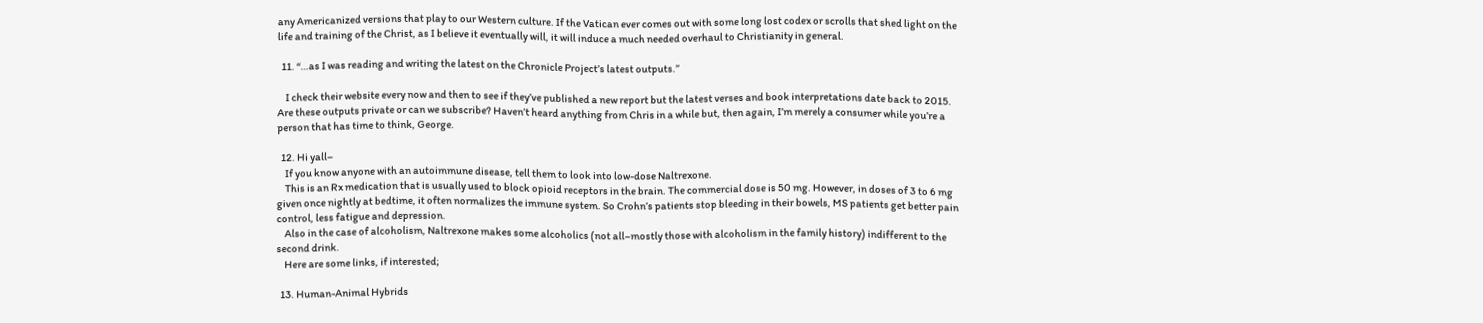any Americanized versions that play to our Western culture. If the Vatican ever comes out with some long lost codex or scrolls that shed light on the life and training of the Christ, as I believe it eventually will, it will induce a much needed overhaul to Christianity in general.

  11. “…as I was reading and writing the latest on the Chronicle Project’s latest outputs.”

    I check their website every now and then to see if they’ve published a new report but the latest verses and book interpretations date back to 2015. Are these outputs private or can we subscribe? Haven’t heard anything from Chris in a while but, then again, I’m merely a consumer while you’re a person that has time to think, George.

  12. Hi yall–
    If you know anyone with an autoimmune disease, tell them to look into low-dose Naltrexone.
    This is an Rx medication that is usually used to block opioid receptors in the brain. The commercial dose is 50 mg. However, in doses of 3 to 6 mg given once nightly at bedtime, it often normalizes the immune system. So Crohn’s patients stop bleeding in their bowels, MS patients get better pain control, less fatigue and depression.
    Also in the case of alcoholism, Naltrexone makes some alcoholics (not all–mostly those with alcoholism in the family history) indifferent to the second drink.
    Here are some links, if interested;

  13. Human-Animal Hybrids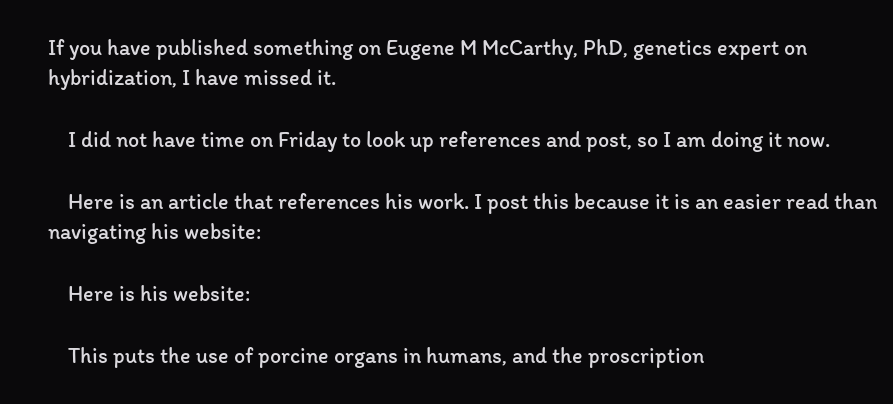If you have published something on Eugene M McCarthy, PhD, genetics expert on hybridization, I have missed it.

    I did not have time on Friday to look up references and post, so I am doing it now.

    Here is an article that references his work. I post this because it is an easier read than navigating his website:

    Here is his website:

    This puts the use of porcine organs in humans, and the proscription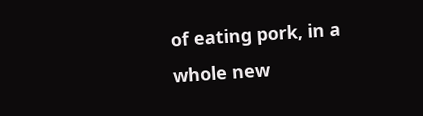of eating pork, in a whole new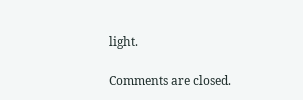light.

Comments are closed.